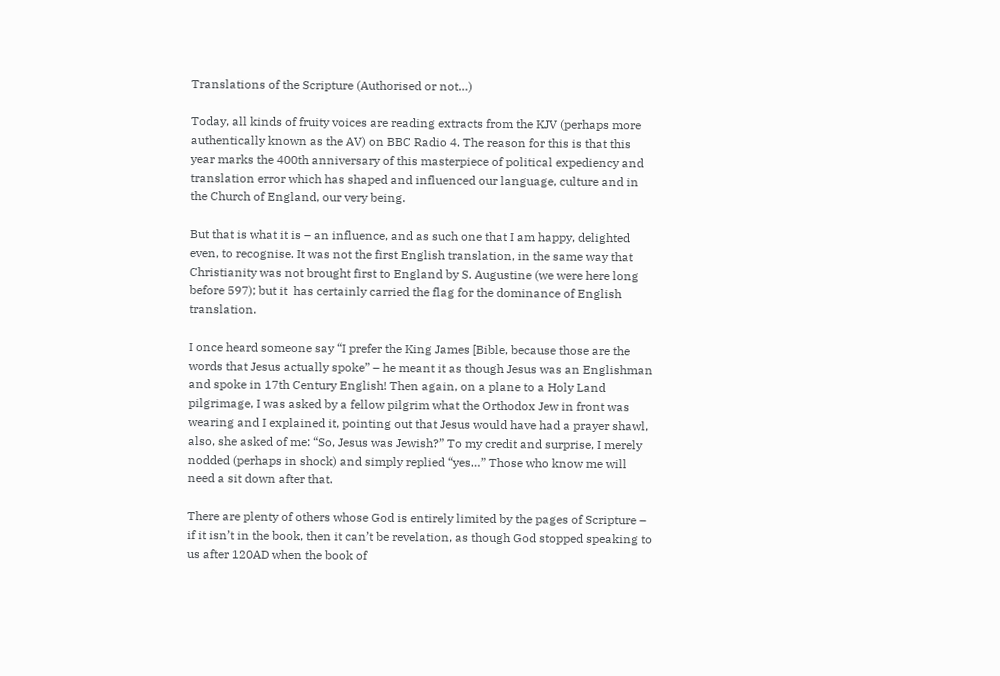Translations of the Scripture (Authorised or not…)

Today, all kinds of fruity voices are reading extracts from the KJV (perhaps more authentically known as the AV) on BBC Radio 4. The reason for this is that this year marks the 400th anniversary of this masterpiece of political expediency and translation error which has shaped and influenced our language, culture and in the Church of England, our very being.

But that is what it is – an influence, and as such one that I am happy, delighted even, to recognise. It was not the first English translation, in the same way that Christianity was not brought first to England by S. Augustine (we were here long before 597); but it  has certainly carried the flag for the dominance of English translation.

I once heard someone say “I prefer the King James [Bible, because those are the words that Jesus actually spoke” – he meant it as though Jesus was an Englishman and spoke in 17th Century English! Then again, on a plane to a Holy Land pilgrimage, I was asked by a fellow pilgrim what the Orthodox Jew in front was wearing and I explained it, pointing out that Jesus would have had a prayer shawl, also, she asked of me: “So, Jesus was Jewish?” To my credit and surprise, I merely nodded (perhaps in shock) and simply replied “yes…” Those who know me will need a sit down after that.

There are plenty of others whose God is entirely limited by the pages of Scripture – if it isn’t in the book, then it can’t be revelation, as though God stopped speaking to us after 120AD when the book of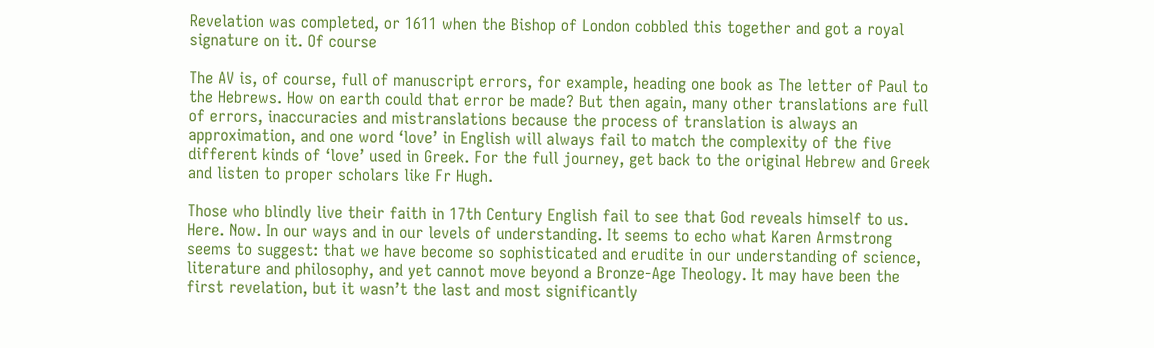Revelation was completed, or 1611 when the Bishop of London cobbled this together and got a royal signature on it. Of course

The AV is, of course, full of manuscript errors, for example, heading one book as The letter of Paul to the Hebrews. How on earth could that error be made? But then again, many other translations are full of errors, inaccuracies and mistranslations because the process of translation is always an approximation, and one word ‘love’ in English will always fail to match the complexity of the five different kinds of ‘love’ used in Greek. For the full journey, get back to the original Hebrew and Greek and listen to proper scholars like Fr Hugh.

Those who blindly live their faith in 17th Century English fail to see that God reveals himself to us. Here. Now. In our ways and in our levels of understanding. It seems to echo what Karen Armstrong seems to suggest: that we have become so sophisticated and erudite in our understanding of science, literature and philosophy, and yet cannot move beyond a Bronze-Age Theology. It may have been the first revelation, but it wasn’t the last and most significantly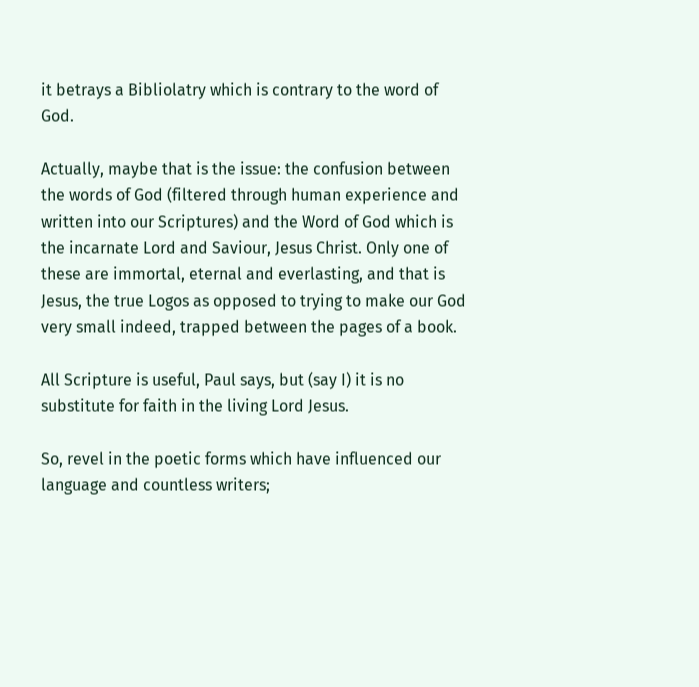it betrays a Bibliolatry which is contrary to the word of God.

Actually, maybe that is the issue: the confusion between the words of God (filtered through human experience and written into our Scriptures) and the Word of God which is the incarnate Lord and Saviour, Jesus Christ. Only one of these are immortal, eternal and everlasting, and that is Jesus, the true Logos as opposed to trying to make our God very small indeed, trapped between the pages of a book.

All Scripture is useful, Paul says, but (say I) it is no substitute for faith in the living Lord Jesus.

So, revel in the poetic forms which have influenced our language and countless writers;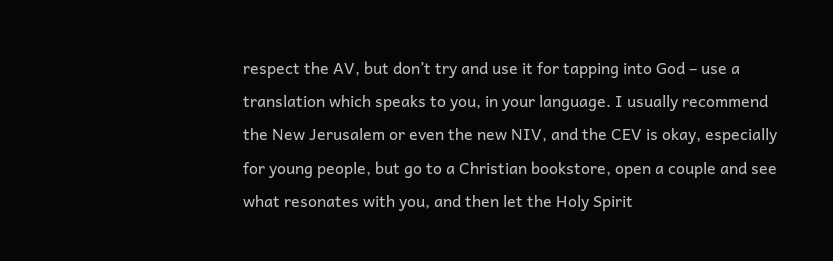respect the AV, but don’t try and use it for tapping into God – use a translation which speaks to you, in your language. I usually recommend the New Jerusalem or even the new NIV, and the CEV is okay, especially for young people, but go to a Christian bookstore, open a couple and see what resonates with you, and then let the Holy Spirit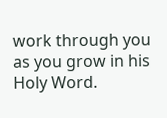work through you as you grow in his Holy Word.